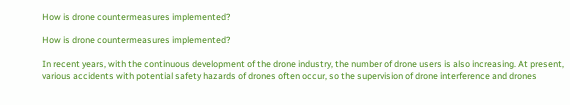How is drone countermeasures implemented?

How is drone countermeasures implemented?

In recent years, with the continuous development of the drone industry, the number of drone users is also increasing. At present, various accidents with potential safety hazards of drones often occur, so the supervision of drone interference and drones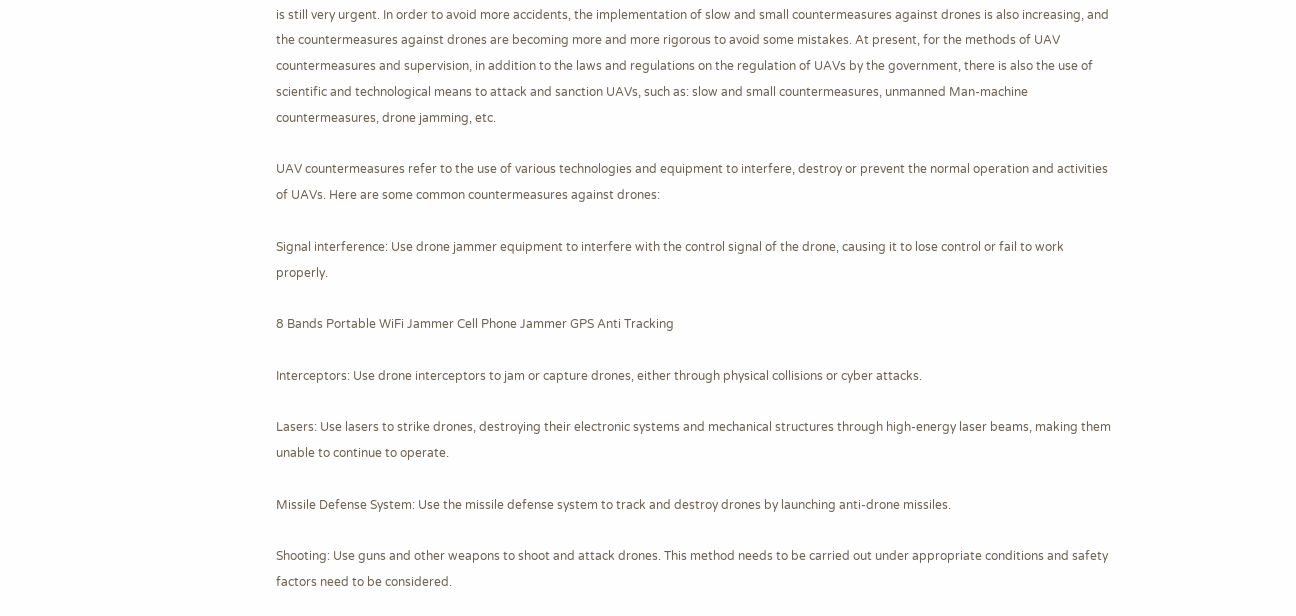is still very urgent. In order to avoid more accidents, the implementation of slow and small countermeasures against drones is also increasing, and the countermeasures against drones are becoming more and more rigorous to avoid some mistakes. At present, for the methods of UAV countermeasures and supervision, in addition to the laws and regulations on the regulation of UAVs by the government, there is also the use of scientific and technological means to attack and sanction UAVs, such as: slow and small countermeasures, unmanned Man-machine countermeasures, drone jamming, etc.

UAV countermeasures refer to the use of various technologies and equipment to interfere, destroy or prevent the normal operation and activities of UAVs. Here are some common countermeasures against drones:

Signal interference: Use drone jammer equipment to interfere with the control signal of the drone, causing it to lose control or fail to work properly.

8 Bands Portable WiFi Jammer Cell Phone Jammer GPS Anti Tracking

Interceptors: Use drone interceptors to jam or capture drones, either through physical collisions or cyber attacks.

Lasers: Use lasers to strike drones, destroying their electronic systems and mechanical structures through high-energy laser beams, making them unable to continue to operate.

Missile Defense System: Use the missile defense system to track and destroy drones by launching anti-drone missiles.

Shooting: Use guns and other weapons to shoot and attack drones. This method needs to be carried out under appropriate conditions and safety factors need to be considered.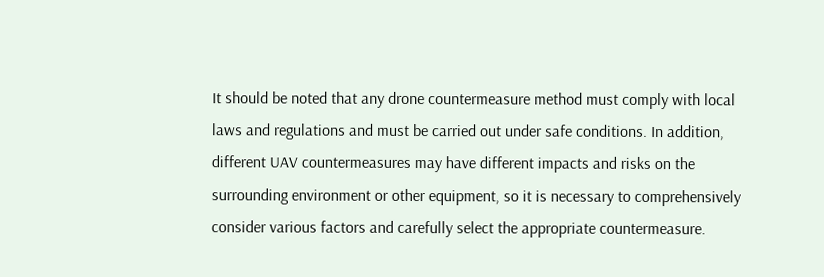It should be noted that any drone countermeasure method must comply with local laws and regulations and must be carried out under safe conditions. In addition, different UAV countermeasures may have different impacts and risks on the surrounding environment or other equipment, so it is necessary to comprehensively consider various factors and carefully select the appropriate countermeasure.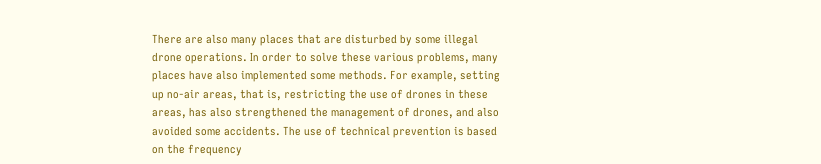There are also many places that are disturbed by some illegal drone operations. In order to solve these various problems, many places have also implemented some methods. For example, setting up no-air areas, that is, restricting the use of drones in these areas, has also strengthened the management of drones, and also avoided some accidents. The use of technical prevention is based on the frequency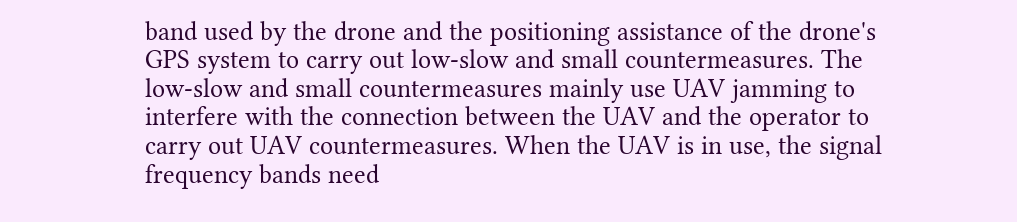band used by the drone and the positioning assistance of the drone's GPS system to carry out low-slow and small countermeasures. The low-slow and small countermeasures mainly use UAV jamming to interfere with the connection between the UAV and the operator to carry out UAV countermeasures. When the UAV is in use, the signal frequency bands need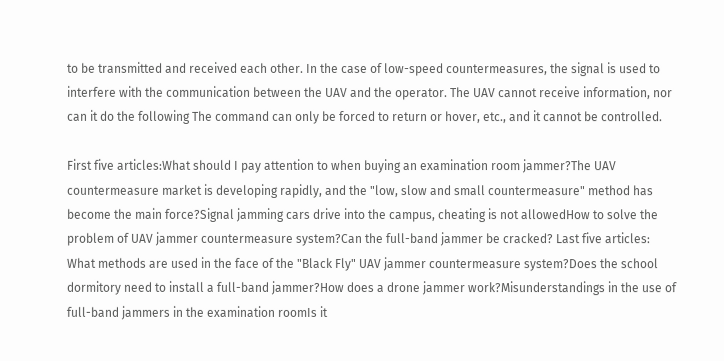to be transmitted and received each other. In the case of low-speed countermeasures, the signal is used to interfere with the communication between the UAV and the operator. The UAV cannot receive information, nor can it do the following The command can only be forced to return or hover, etc., and it cannot be controlled.

First five articles:What should I pay attention to when buying an examination room jammer?The UAV countermeasure market is developing rapidly, and the "low, slow and small countermeasure" method has become the main force?Signal jamming cars drive into the campus, cheating is not allowedHow to solve the problem of UAV jammer countermeasure system?Can the full-band jammer be cracked? Last five articles: What methods are used in the face of the "Black Fly" UAV jammer countermeasure system?Does the school dormitory need to install a full-band jammer?How does a drone jammer work?Misunderstandings in the use of full-band jammers in the examination roomIs it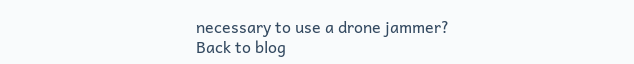necessary to use a drone jammer?
Back to blog